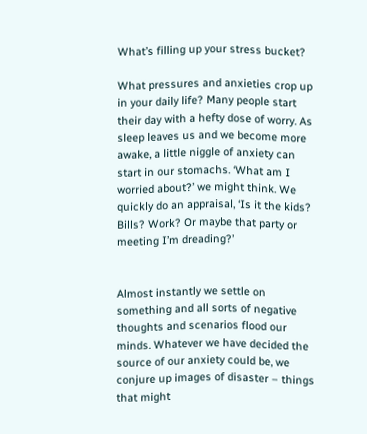What’s filling up your stress bucket?

What pressures and anxieties crop up in your daily life? Many people start their day with a hefty dose of worry. As sleep leaves us and we become more awake, a little niggle of anxiety can start in our stomachs. ‘What am I worried about?’ we might think. We quickly do an appraisal, ‘Is it the kids? Bills? Work? Or maybe that party or meeting I’m dreading?’


Almost instantly we settle on something and all sorts of negative thoughts and scenarios flood our minds. Whatever we have decided the source of our anxiety could be, we conjure up images of disaster – things that might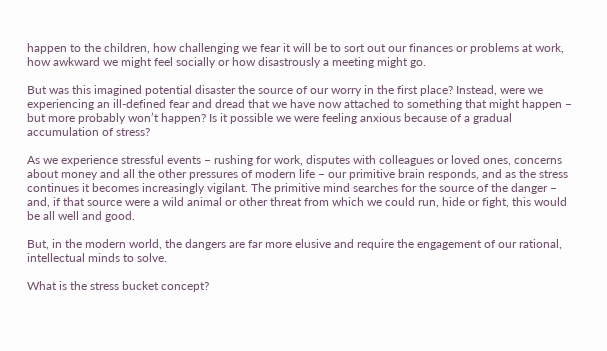happen to the children, how challenging we fear it will be to sort out our finances or problems at work, how awkward we might feel socially or how disastrously a meeting might go.

But was this imagined potential disaster the source of our worry in the first place? Instead, were we experiencing an ill-defined fear and dread that we have now attached to something that might happen – but more probably won’t happen? Is it possible we were feeling anxious because of a gradual accumulation of stress?

As we experience stressful events – rushing for work, disputes with colleagues or loved ones, concerns about money and all the other pressures of modern life – our primitive brain responds, and as the stress continues it becomes increasingly vigilant. The primitive mind searches for the source of the danger – and, if that source were a wild animal or other threat from which we could run, hide or fight, this would be all well and good.

But, in the modern world, the dangers are far more elusive and require the engagement of our rational, intellectual minds to solve.

What is the stress bucket concept?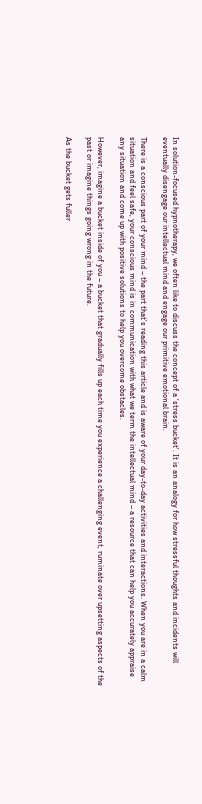In solution-focused hypnotherapy, we often like to discuss the concept of a 'stress bucket'. It is an analogy for how stressful thoughts and incidents will eventually disengage our intellectual mind and engage our primitive emotional brain.

There is a conscious part of your mind – the part that’s reading this article and is aware of your day-to-day activities and interactions. When you are in a calm situation and feel safe, your conscious mind is in communication with what we term the intellectual mind – a resource that can help you accurately appraise any situation and come up with positive solutions to help you overcome obstacles.

However, imagine a bucket inside of you – a bucket that gradually fills up each time you experience a challenging event, ruminate over upsetting aspects of the past or imagine things going wrong in the future.

As the bucket gets fuller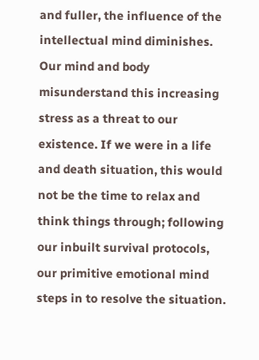and fuller, the influence of the intellectual mind diminishes. Our mind and body misunderstand this increasing stress as a threat to our existence. If we were in a life and death situation, this would not be the time to relax and think things through; following our inbuilt survival protocols, our primitive emotional mind steps in to resolve the situation.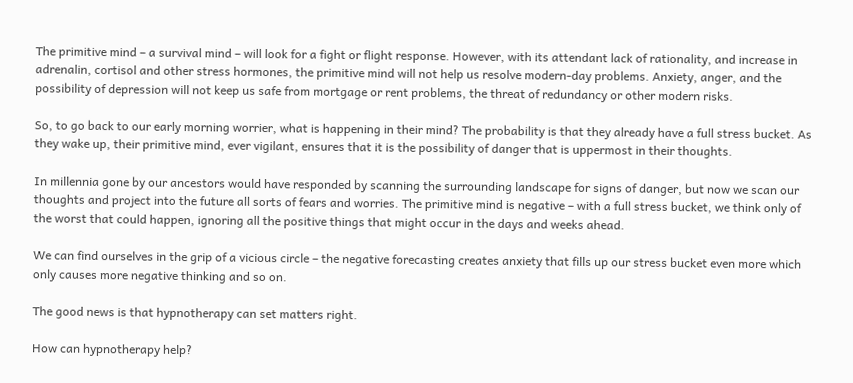The primitive mind – a survival mind – will look for a fight or flight response. However, with its attendant lack of rationality, and increase in adrenalin, cortisol and other stress hormones, the primitive mind will not help us resolve modern-day problems. Anxiety, anger, and the possibility of depression will not keep us safe from mortgage or rent problems, the threat of redundancy or other modern risks.

So, to go back to our early morning worrier, what is happening in their mind? The probability is that they already have a full stress bucket. As they wake up, their primitive mind, ever vigilant, ensures that it is the possibility of danger that is uppermost in their thoughts.

In millennia gone by our ancestors would have responded by scanning the surrounding landscape for signs of danger, but now we scan our thoughts and project into the future all sorts of fears and worries. The primitive mind is negative – with a full stress bucket, we think only of the worst that could happen, ignoring all the positive things that might occur in the days and weeks ahead.

We can find ourselves in the grip of a vicious circle – the negative forecasting creates anxiety that fills up our stress bucket even more which only causes more negative thinking and so on.

The good news is that hypnotherapy can set matters right.

How can hypnotherapy help?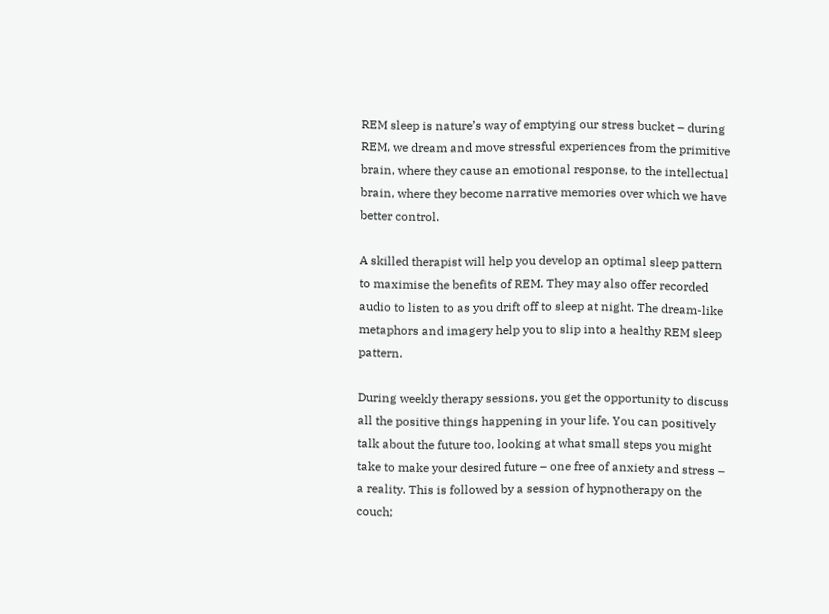REM sleep is nature’s way of emptying our stress bucket – during REM, we dream and move stressful experiences from the primitive brain, where they cause an emotional response, to the intellectual brain, where they become narrative memories over which we have better control.

A skilled therapist will help you develop an optimal sleep pattern to maximise the benefits of REM. They may also offer recorded audio to listen to as you drift off to sleep at night. The dream-like metaphors and imagery help you to slip into a healthy REM sleep pattern.

During weekly therapy sessions, you get the opportunity to discuss all the positive things happening in your life. You can positively talk about the future too, looking at what small steps you might take to make your desired future – one free of anxiety and stress – a reality. This is followed by a session of hypnotherapy on the couch;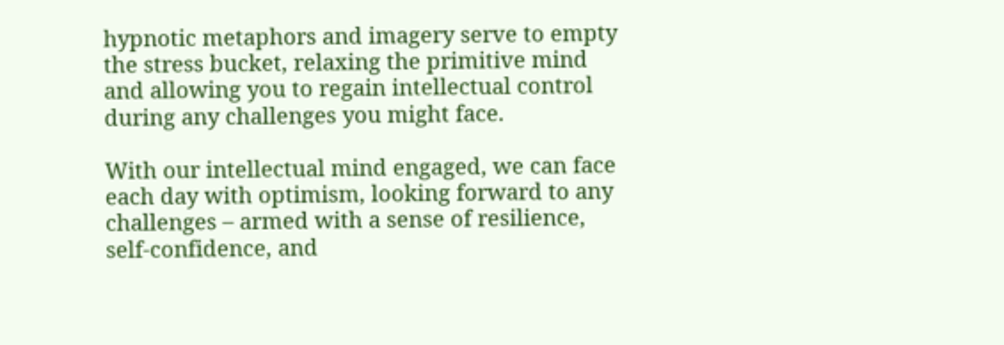hypnotic metaphors and imagery serve to empty the stress bucket, relaxing the primitive mind and allowing you to regain intellectual control during any challenges you might face.

With our intellectual mind engaged, we can face each day with optimism, looking forward to any challenges – armed with a sense of resilience, self-confidence, and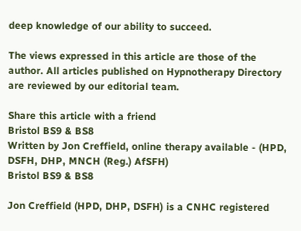deep knowledge of our ability to succeed.

The views expressed in this article are those of the author. All articles published on Hypnotherapy Directory are reviewed by our editorial team.

Share this article with a friend
Bristol BS9 & BS8
Written by Jon Creffield, online therapy available - (HPD, DSFH, DHP, MNCH (Reg.) AfSFH)
Bristol BS9 & BS8

Jon Creffield (HPD, DHP, DSFH) is a CNHC registered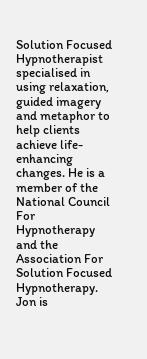Solution Focused Hypnotherapist specialised in using relaxation, guided imagery and metaphor to help clients achieve life-enhancing changes. He is a member of the National Council For Hypnotherapy and the Association For Solution Focused Hypnotherapy. Jon is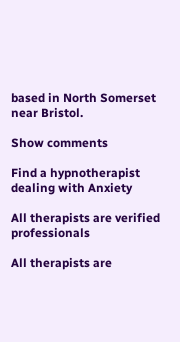based in North Somerset near Bristol.

Show comments

Find a hypnotherapist dealing with Anxiety

All therapists are verified professionals

All therapists are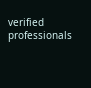verified professionals